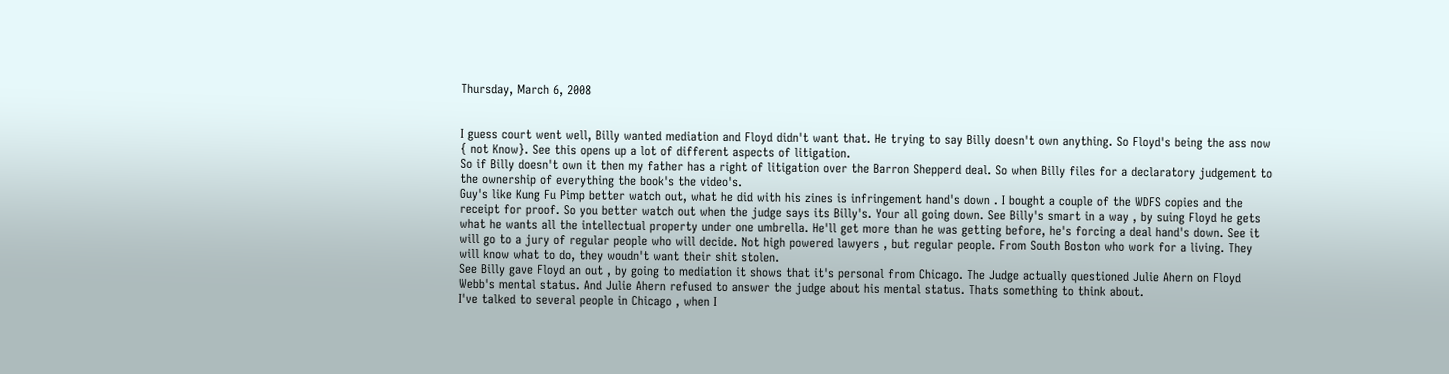Thursday, March 6, 2008


I guess court went well, Billy wanted mediation and Floyd didn't want that. He trying to say Billy doesn't own anything. So Floyd's being the ass now { not Know}. See this opens up a lot of different aspects of litigation.
So if Billy doesn't own it then my father has a right of litigation over the Barron Shepperd deal. So when Billy files for a declaratory judgement to the ownership of everything the book's the video's.
Guy's like Kung Fu Pimp better watch out, what he did with his zines is infringement hand's down . I bought a couple of the WDFS copies and the receipt for proof. So you better watch out when the judge says its Billy's. Your all going down. See Billy's smart in a way , by suing Floyd he gets what he wants all the intellectual property under one umbrella. He'll get more than he was getting before, he's forcing a deal hand's down. See it will go to a jury of regular people who will decide. Not high powered lawyers , but regular people. From South Boston who work for a living. They will know what to do, they woudn't want their shit stolen.
See Billy gave Floyd an out , by going to mediation it shows that it's personal from Chicago. The Judge actually questioned Julie Ahern on Floyd Webb's mental status. And Julie Ahern refused to answer the judge about his mental status. Thats something to think about.
I've talked to several people in Chicago , when I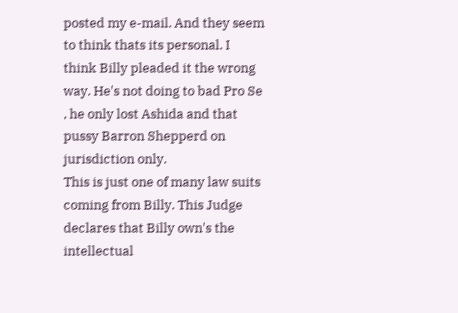posted my e-mail. And they seem to think thats its personal. I think Billy pleaded it the wrong way. He's not doing to bad Pro Se , he only lost Ashida and that pussy Barron Shepperd on jurisdiction only.
This is just one of many law suits coming from Billy. This Judge declares that Billy own's the intellectual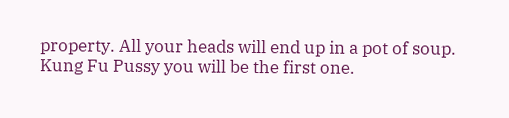property. All your heads will end up in a pot of soup. Kung Fu Pussy you will be the first one.